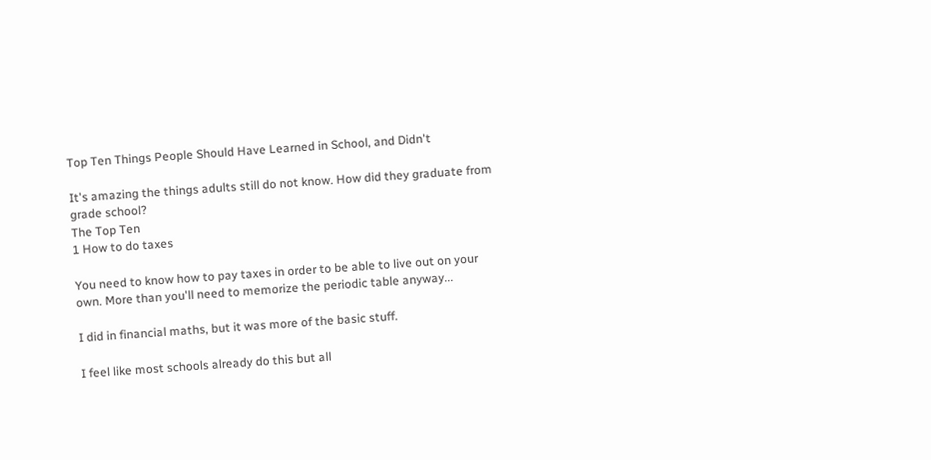Top Ten Things People Should Have Learned in School, and Didn't

It's amazing the things adults still do not know. How did they graduate from grade school?
The Top Ten
1 How to do taxes

You need to know how to pay taxes in order to be able to live out on your own. More than you'll need to memorize the periodic table anyway...

I did in financial maths, but it was more of the basic stuff.

I feel like most schools already do this but all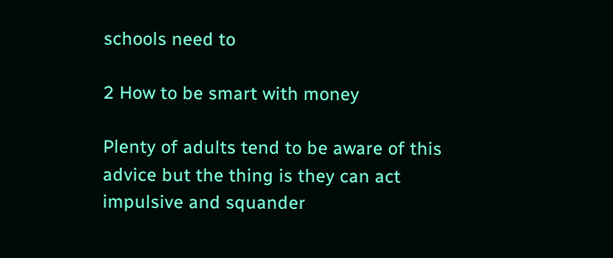schools need to

2 How to be smart with money

Plenty of adults tend to be aware of this advice but the thing is they can act impulsive and squander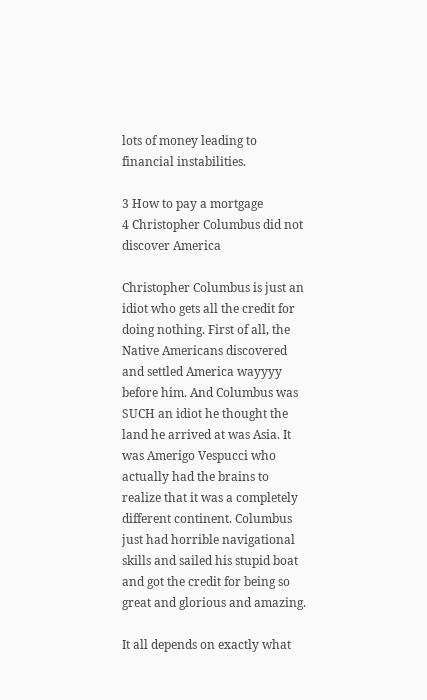lots of money leading to financial instabilities.

3 How to pay a mortgage
4 Christopher Columbus did not discover America

Christopher Columbus is just an idiot who gets all the credit for doing nothing. First of all, the Native Americans discovered and settled America wayyyy before him. And Columbus was SUCH an idiot he thought the land he arrived at was Asia. It was Amerigo Vespucci who actually had the brains to realize that it was a completely different continent. Columbus just had horrible navigational skills and sailed his stupid boat and got the credit for being so great and glorious and amazing.

It all depends on exactly what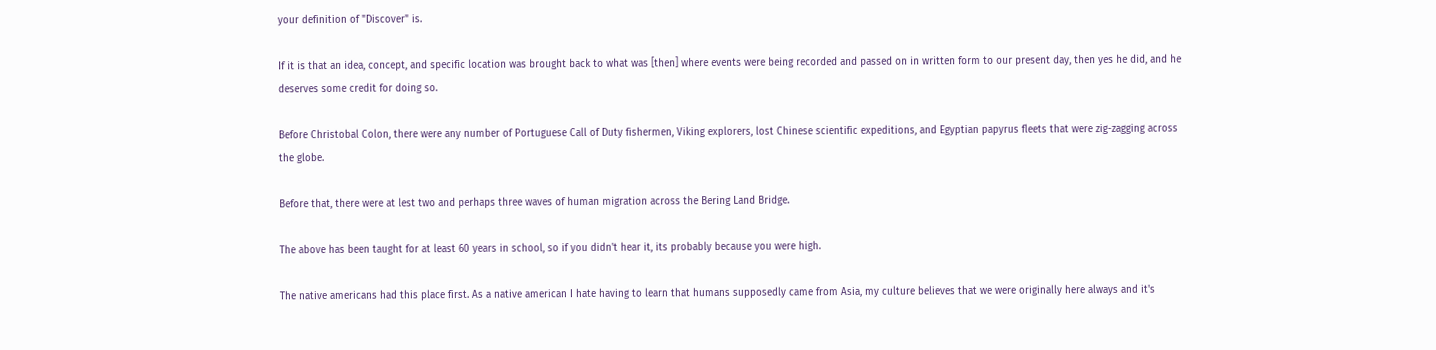your definition of "Discover" is.

If it is that an idea, concept, and specific location was brought back to what was [then] where events were being recorded and passed on in written form to our present day, then yes he did, and he deserves some credit for doing so.

Before Christobal Colon, there were any number of Portuguese Call of Duty fishermen, Viking explorers, lost Chinese scientific expeditions, and Egyptian papyrus fleets that were zig-zagging across the globe.

Before that, there were at lest two and perhaps three waves of human migration across the Bering Land Bridge.

The above has been taught for at least 60 years in school, so if you didn't hear it, its probably because you were high.

The native americans had this place first. As a native american I hate having to learn that humans supposedly came from Asia, my culture believes that we were originally here always and it's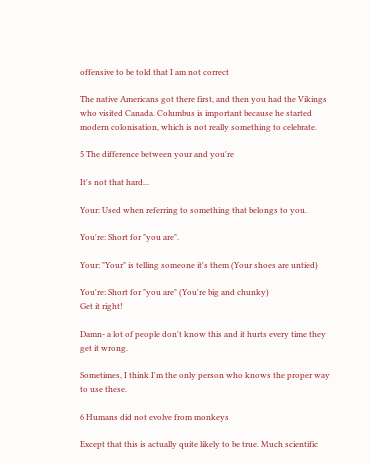offensive to be told that I am not correct

The native Americans got there first, and then you had the Vikings who visited Canada. Columbus is important because he started modern colonisation, which is not really something to celebrate.

5 The difference between your and you're

It's not that hard...

Your: Used when referring to something that belongs to you.

You're: Short for "you are".

Your: "Your" is telling someone it's them (Your shoes are untied)

You're: Short for "you are" (You're big and chunky)
Get it right!

Damn- a lot of people don't know this and it hurts every time they get it wrong.

Sometimes, I think I'm the only person who knows the proper way to use these.

6 Humans did not evolve from monkeys

Except that this is actually quite likely to be true. Much scientific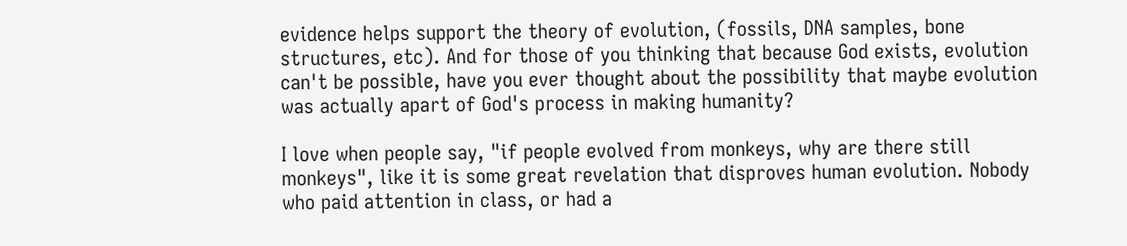evidence helps support the theory of evolution, (fossils, DNA samples, bone structures, etc). And for those of you thinking that because God exists, evolution can't be possible, have you ever thought about the possibility that maybe evolution was actually apart of God's process in making humanity?

I love when people say, "if people evolved from monkeys, why are there still monkeys", like it is some great revelation that disproves human evolution. Nobody who paid attention in class, or had a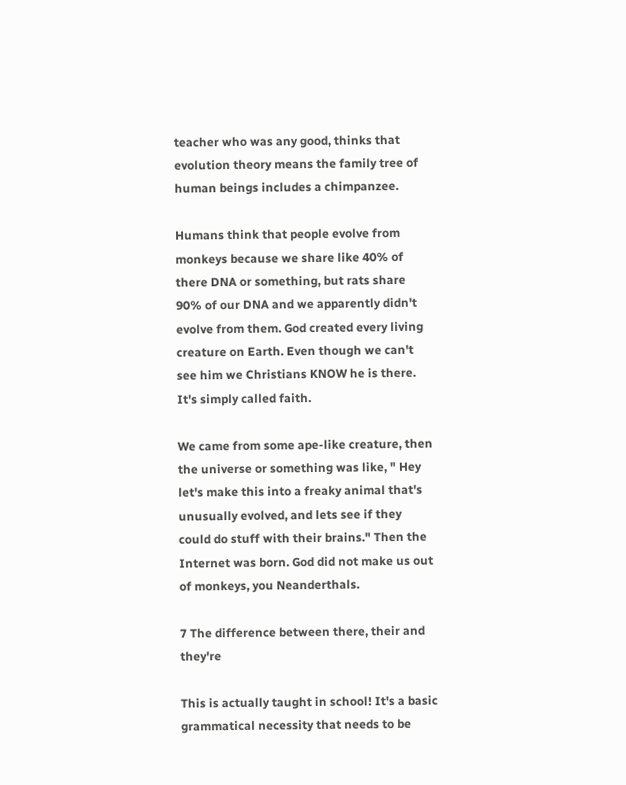teacher who was any good, thinks that evolution theory means the family tree of human beings includes a chimpanzee.

Humans think that people evolve from monkeys because we share like 40% of there DNA or something, but rats share 90% of our DNA and we apparently didn't evolve from them. God created every living creature on Earth. Even though we can't see him we Christians KNOW he is there. It's simply called faith.

We came from some ape-like creature, then the universe or something was like, " Hey let's make this into a freaky animal that's unusually evolved, and lets see if they could do stuff with their brains." Then the Internet was born. God did not make us out of monkeys, you Neanderthals.

7 The difference between there, their and they're

This is actually taught in school! It's a basic grammatical necessity that needs to be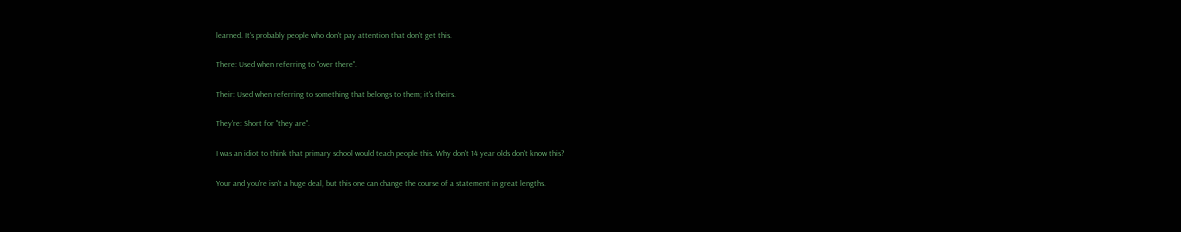learned. It's probably people who don't pay attention that don't get this.

There: Used when referring to "over there".

Their: Used when referring to something that belongs to them; it's theirs.

They're: Short for "they are".

I was an idiot to think that primary school would teach people this. Why don't 14 year olds don't know this?

Your and you're isn't a huge deal, but this one can change the course of a statement in great lengths.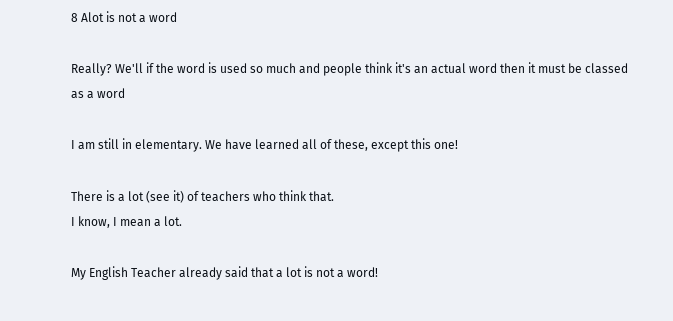8 Alot is not a word

Really? We'll if the word is used so much and people think it's an actual word then it must be classed as a word

I am still in elementary. We have learned all of these, except this one!

There is a lot (see it) of teachers who think that.
I know, I mean a lot.

My English Teacher already said that a lot is not a word!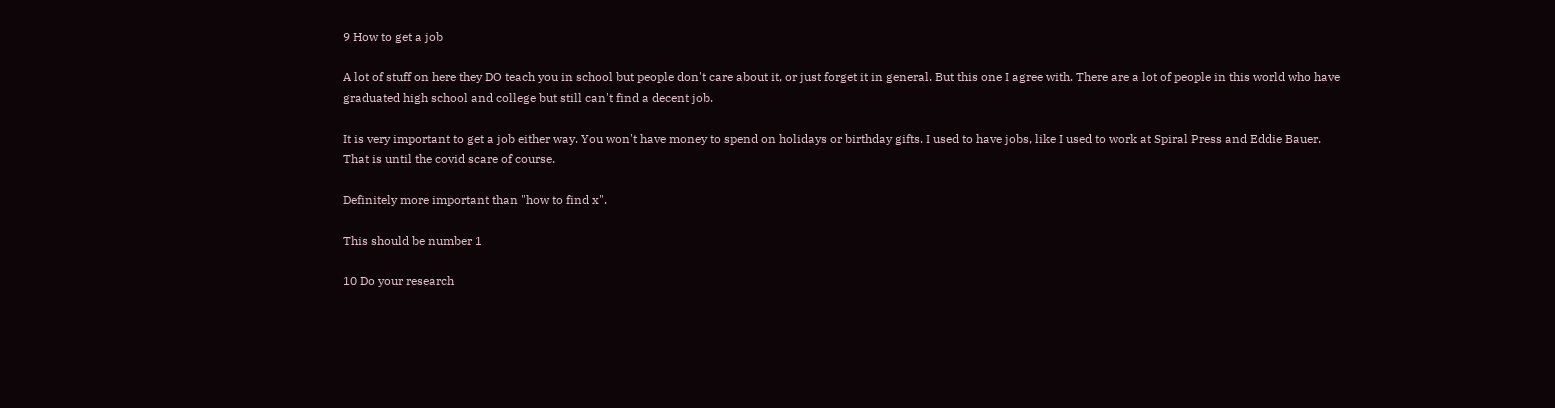9 How to get a job

A lot of stuff on here they DO teach you in school but people don't care about it, or just forget it in general. But this one I agree with. There are a lot of people in this world who have graduated high school and college but still can't find a decent job.

It is very important to get a job either way. You won't have money to spend on holidays or birthday gifts. I used to have jobs, like I used to work at Spiral Press and Eddie Bauer. That is until the covid scare of course.

Definitely more important than "how to find x".

This should be number 1

10 Do your research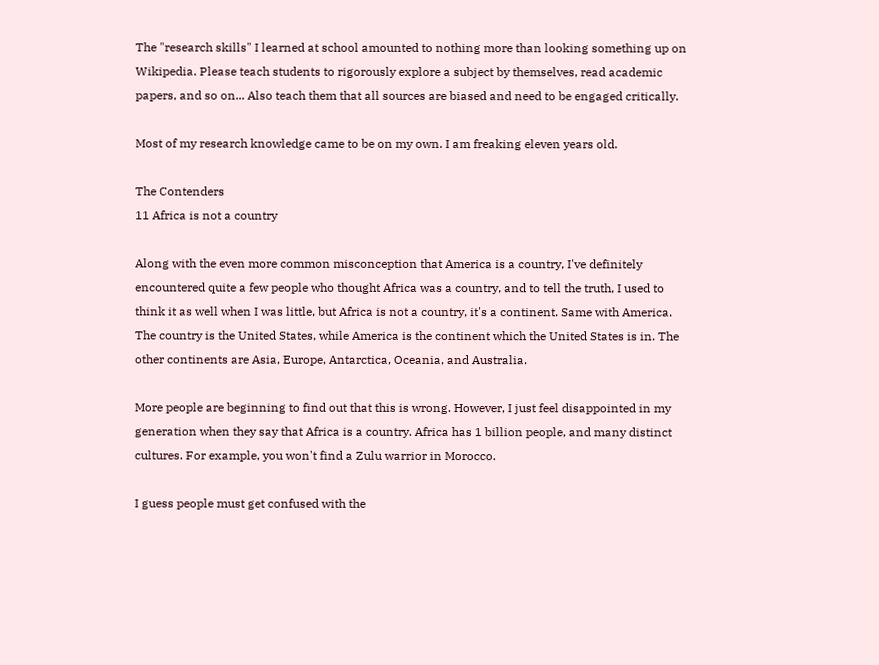The "research skills" I learned at school amounted to nothing more than looking something up on Wikipedia. Please teach students to rigorously explore a subject by themselves, read academic papers, and so on... Also teach them that all sources are biased and need to be engaged critically.

Most of my research knowledge came to be on my own. I am freaking eleven years old.

The Contenders
11 Africa is not a country

Along with the even more common misconception that America is a country, I've definitely encountered quite a few people who thought Africa was a country, and to tell the truth, I used to think it as well when I was little, but Africa is not a country, it's a continent. Same with America. The country is the United States, while America is the continent which the United States is in. The other continents are Asia, Europe, Antarctica, Oceania, and Australia.

More people are beginning to find out that this is wrong. However, I just feel disappointed in my generation when they say that Africa is a country. Africa has 1 billion people, and many distinct cultures. For example, you won't find a Zulu warrior in Morocco.

I guess people must get confused with the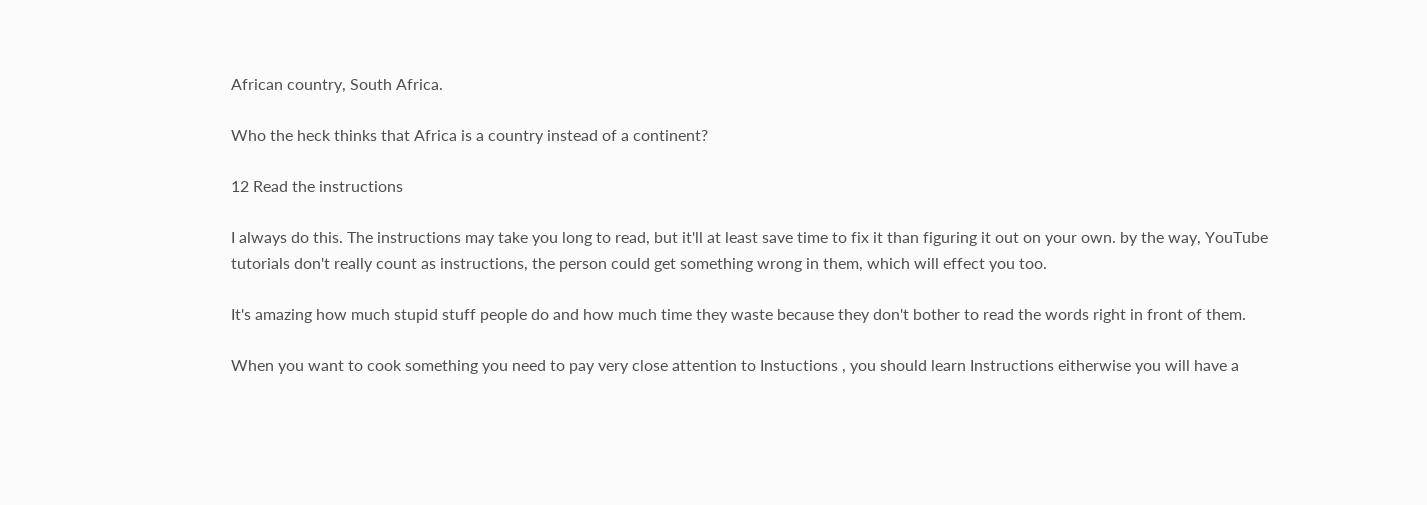African country, South Africa.

Who the heck thinks that Africa is a country instead of a continent?

12 Read the instructions

I always do this. The instructions may take you long to read, but it'll at least save time to fix it than figuring it out on your own. by the way, YouTube tutorials don't really count as instructions, the person could get something wrong in them, which will effect you too.

It's amazing how much stupid stuff people do and how much time they waste because they don't bother to read the words right in front of them.

When you want to cook something you need to pay very close attention to Instuctions , you should learn Instructions eitherwise you will have a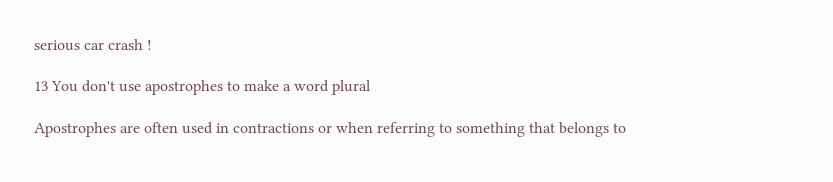serious car crash !

13 You don't use apostrophes to make a word plural

Apostrophes are often used in contractions or when referring to something that belongs to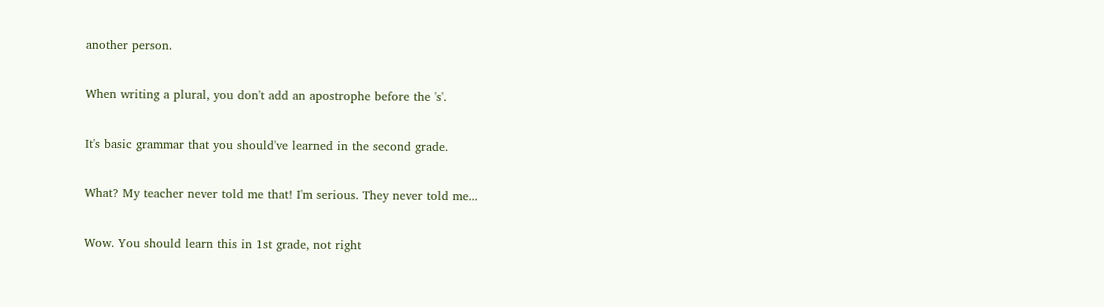another person.

When writing a plural, you don't add an apostrophe before the 's'.

It's basic grammar that you should've learned in the second grade.

What? My teacher never told me that! I'm serious. They never told me...

Wow. You should learn this in 1st grade, not right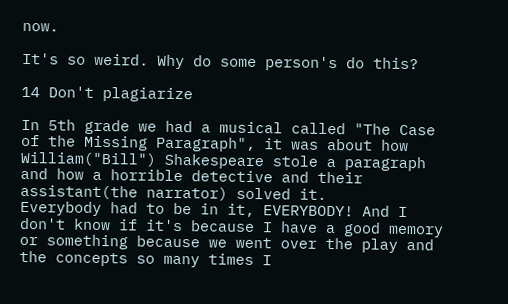now.

It's so weird. Why do some person's do this?

14 Don't plagiarize

In 5th grade we had a musical called "The Case of the Missing Paragraph", it was about how William("Bill") Shakespeare stole a paragraph and how a horrible detective and their assistant(the narrator) solved it.
Everybody had to be in it, EVERYBODY! And I don't know if it's because I have a good memory or something because we went over the play and the concepts so many times I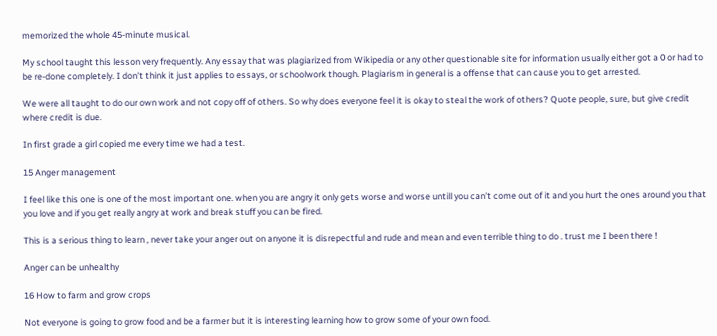memorized the whole 45-minute musical.

My school taught this lesson very frequently. Any essay that was plagiarized from Wikipedia or any other questionable site for information usually either got a 0 or had to be re-done completely. I don't think it just applies to essays, or schoolwork though. Plagiarism in general is a offense that can cause you to get arrested.

We were all taught to do our own work and not copy off of others. So why does everyone feel it is okay to steal the work of others? Quote people, sure, but give credit where credit is due.

In first grade a girl copied me every time we had a test.

15 Anger management

I feel like this one is one of the most important one. when you are angry it only gets worse and worse untill you can't come out of it and you hurt the ones around you that you love and if you get really angry at work and break stuff you can be fired.

This is a serious thing to learn , never take your anger out on anyone it is disrepectful and rude and mean and even terrible thing to do . trust me I been there !

Anger can be unhealthy

16 How to farm and grow crops

Not everyone is going to grow food and be a farmer but it is interesting learning how to grow some of your own food.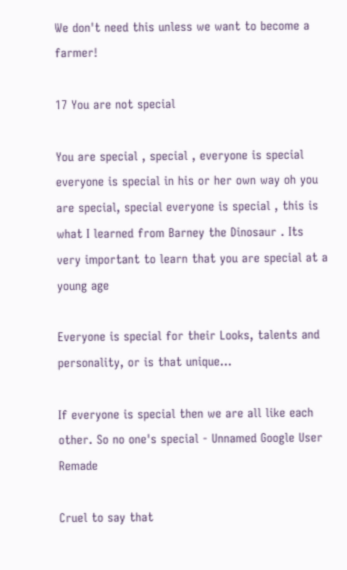We don't need this unless we want to become a farmer!

17 You are not special

You are special , special , everyone is special everyone is special in his or her own way oh you are special, special everyone is special , this is what I learned from Barney the Dinosaur . Its very important to learn that you are special at a young age

Everyone is special for their Looks, talents and personality, or is that unique...

If everyone is special then we are all like each other. So no one's special - Unnamed Google User Remade

Cruel to say that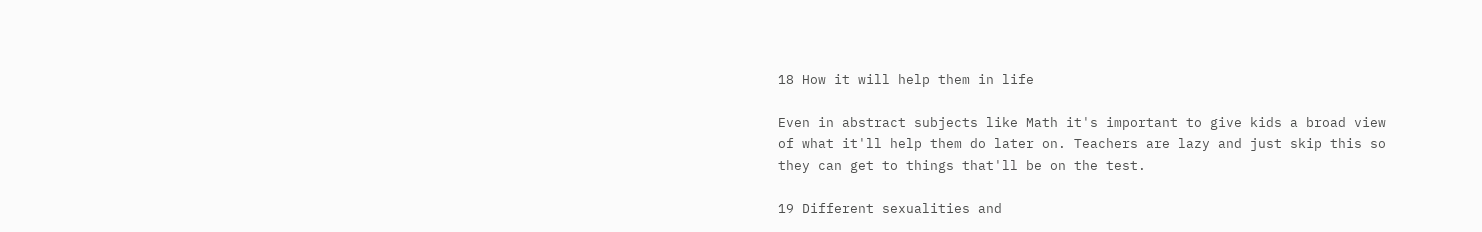18 How it will help them in life

Even in abstract subjects like Math it's important to give kids a broad view of what it'll help them do later on. Teachers are lazy and just skip this so they can get to things that'll be on the test.

19 Different sexualities and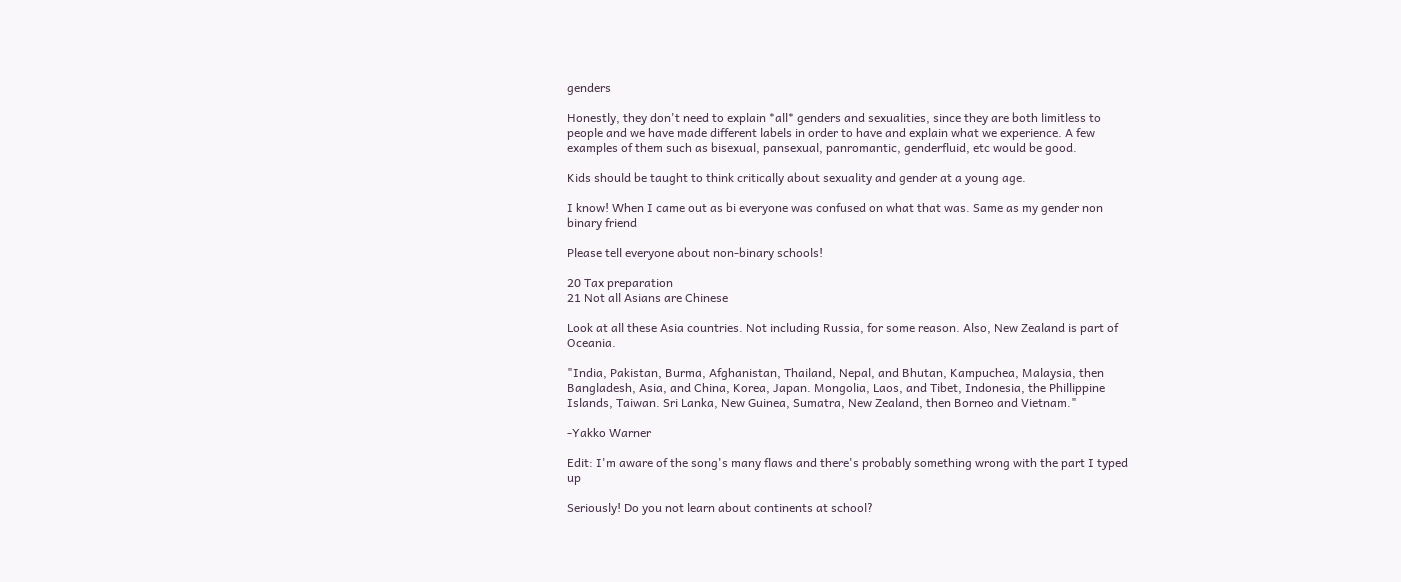genders

Honestly, they don't need to explain *all* genders and sexualities, since they are both limitless to people and we have made different labels in order to have and explain what we experience. A few examples of them such as bisexual, pansexual, panromantic, genderfluid, etc would be good.

Kids should be taught to think critically about sexuality and gender at a young age.

I know! When I came out as bi everyone was confused on what that was. Same as my gender non binary friend

Please tell everyone about non-binary schools!

20 Tax preparation
21 Not all Asians are Chinese

Look at all these Asia countries. Not including Russia, for some reason. Also, New Zealand is part of Oceania.

"India, Pakistan, Burma, Afghanistan, Thailand, Nepal, and Bhutan, Kampuchea, Malaysia, then Bangladesh, Asia, and China, Korea, Japan. Mongolia, Laos, and Tibet, Indonesia, the Phillippine Islands, Taiwan. Sri Lanka, New Guinea, Sumatra, New Zealand, then Borneo and Vietnam."

-Yakko Warner

Edit: I'm aware of the song's many flaws and there's probably something wrong with the part I typed up

Seriously! Do you not learn about continents at school?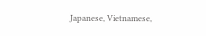Japanese, Vietnamese,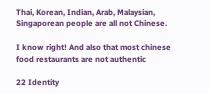Thai, Korean, Indian, Arab, Malaysian, Singaporean people are all not Chinese.

I know right! And also that most chinese food restaurants are not authentic

22 Identity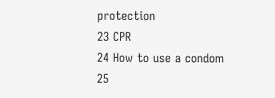protection
23 CPR
24 How to use a condom
25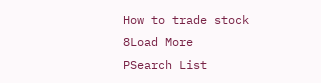How to trade stock
8Load More
PSearch List